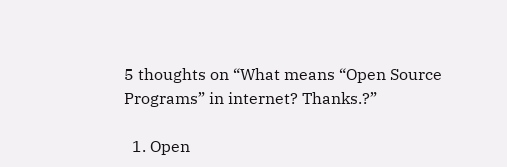5 thoughts on “What means “Open Source Programs” in internet? Thanks.?”

  1. Open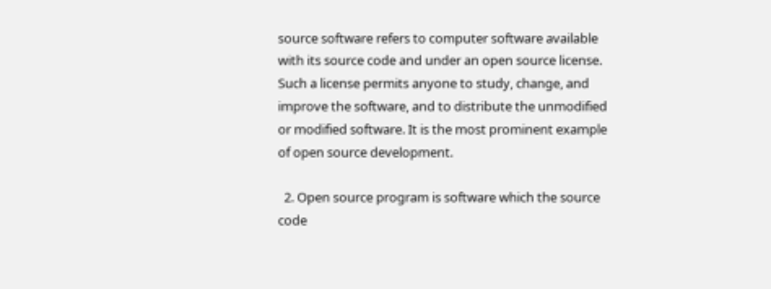source software refers to computer software available with its source code and under an open source license. Such a license permits anyone to study, change, and improve the software, and to distribute the unmodified or modified software. It is the most prominent example of open source development.

  2. Open source program is software which the source code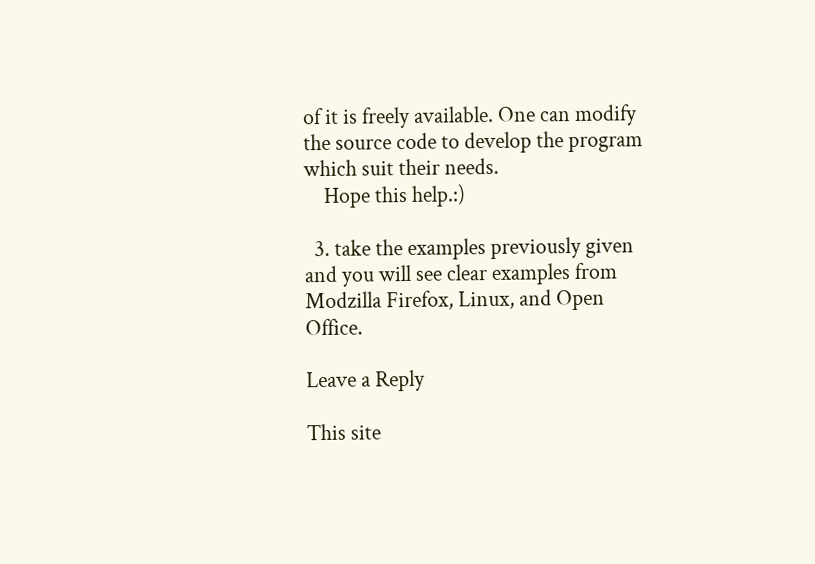of it is freely available. One can modify the source code to develop the program which suit their needs.
    Hope this help.:)

  3. take the examples previously given and you will see clear examples from Modzilla Firefox, Linux, and Open Office.

Leave a Reply

This site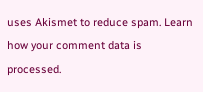uses Akismet to reduce spam. Learn how your comment data is processed.